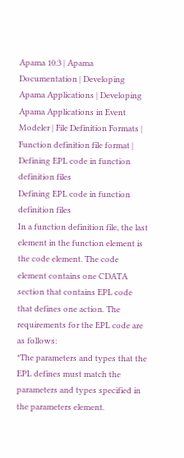Apama 10.3 | Apama Documentation | Developing Apama Applications | Developing Apama Applications in Event Modeler | File Definition Formats | Function definition file format | Defining EPL code in function definition files
Defining EPL code in function definition files
In a function definition file, the last element in the function element is the code element. The code element contains one CDATA section that contains EPL code that defines one action. The requirements for the EPL code are as follows:
*The parameters and types that the EPL defines must match the parameters and types specified in the parameters element.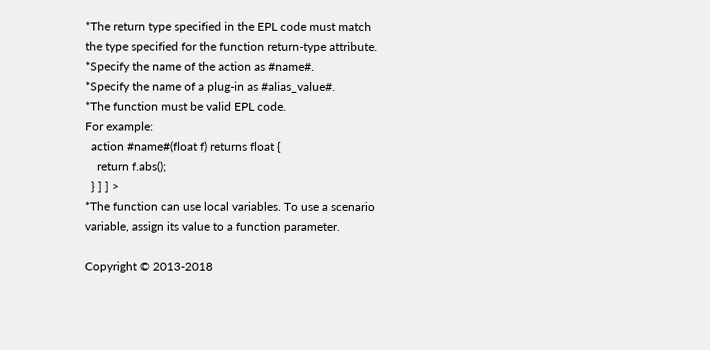*The return type specified in the EPL code must match the type specified for the function return-type attribute.
*Specify the name of the action as #name#.
*Specify the name of a plug-in as #alias_value#.
*The function must be valid EPL code.
For example:
  action #name#(float f) returns float {
    return f.abs();
  } ] ] >
*The function can use local variables. To use a scenario variable, assign its value to a function parameter.

Copyright © 2013-2018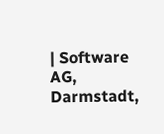| Software AG, Darmstadt,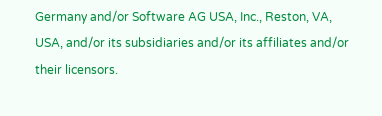Germany and/or Software AG USA, Inc., Reston, VA, USA, and/or its subsidiaries and/or its affiliates and/or their licensors.